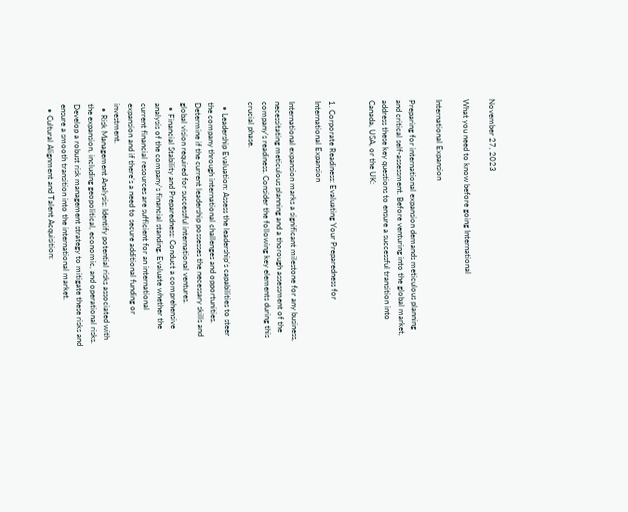November 27, 2023

What you need to know before going International

International Expansion

Preparing for international expansion demands meticulous planning and critical self-assessment. Before venturing into the global market, address these key questions to ensure a successful transition into Canada, USA, or the UK:


1. Corporate Readiness: Evaluating Your Preparedness for International Expansion

International expansion marks a significant milestone for any business, necessitating meticulous planning and a thorough assessment of the company’s readiness. Consider the following key elements during this crucial phase.

  • Leadership Evaluation: Assess the leadership’s capabilities to steer the company through international challenges and opportunities. Determine if the current leadership possesses the necessary skills and global vision required for successful international ventures.
  • Financial Stability and Preparedness: Conduct a comprehensive analysis of the company’s financial standing. Evaluate whether the current financial resources are sufficient for an international expansion and if there’s a need to secure additional funding or investment.
  • Risk Management Analysis: Identify potential risks associated with the expansion, including geopolitical, economic, and operational risks. Develop a robust risk management strategy to mitigate these risks and ensure a smooth transition into the international market.
  • Cultural Alignment and Talent Acquisition: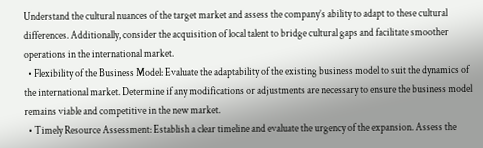Understand the cultural nuances of the target market and assess the company’s ability to adapt to these cultural differences. Additionally, consider the acquisition of local talent to bridge cultural gaps and facilitate smoother operations in the international market.
  • Flexibility of the Business Model: Evaluate the adaptability of the existing business model to suit the dynamics of the international market. Determine if any modifications or adjustments are necessary to ensure the business model remains viable and competitive in the new market.
  • Timely Resource Assessment: Establish a clear timeline and evaluate the urgency of the expansion. Assess the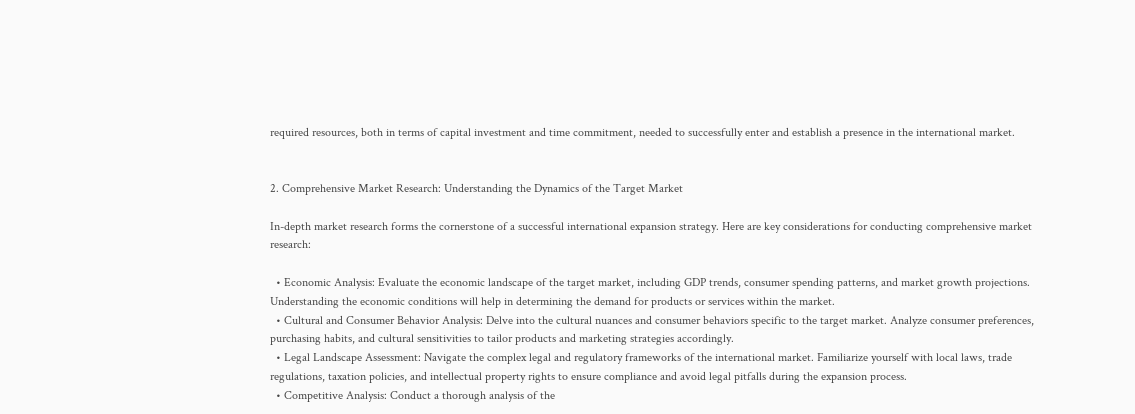required resources, both in terms of capital investment and time commitment, needed to successfully enter and establish a presence in the international market.


2. Comprehensive Market Research: Understanding the Dynamics of the Target Market

In-depth market research forms the cornerstone of a successful international expansion strategy. Here are key considerations for conducting comprehensive market research:

  • Economic Analysis: Evaluate the economic landscape of the target market, including GDP trends, consumer spending patterns, and market growth projections. Understanding the economic conditions will help in determining the demand for products or services within the market.
  • Cultural and Consumer Behavior Analysis: Delve into the cultural nuances and consumer behaviors specific to the target market. Analyze consumer preferences, purchasing habits, and cultural sensitivities to tailor products and marketing strategies accordingly.
  • Legal Landscape Assessment: Navigate the complex legal and regulatory frameworks of the international market. Familiarize yourself with local laws, trade regulations, taxation policies, and intellectual property rights to ensure compliance and avoid legal pitfalls during the expansion process.
  • Competitive Analysis: Conduct a thorough analysis of the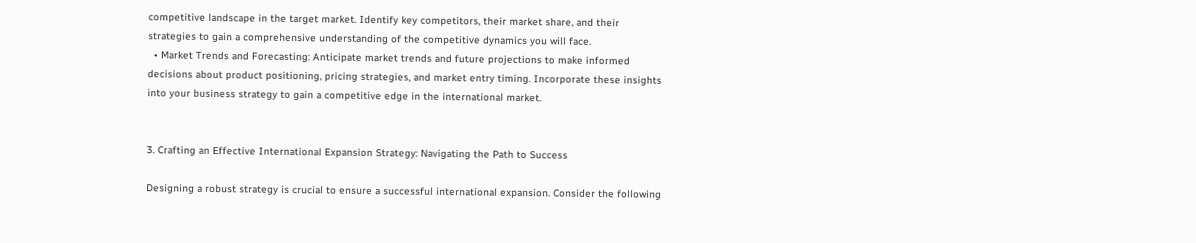competitive landscape in the target market. Identify key competitors, their market share, and their strategies to gain a comprehensive understanding of the competitive dynamics you will face.
  • Market Trends and Forecasting: Anticipate market trends and future projections to make informed decisions about product positioning, pricing strategies, and market entry timing. Incorporate these insights into your business strategy to gain a competitive edge in the international market.


3. Crafting an Effective International Expansion Strategy: Navigating the Path to Success

Designing a robust strategy is crucial to ensure a successful international expansion. Consider the following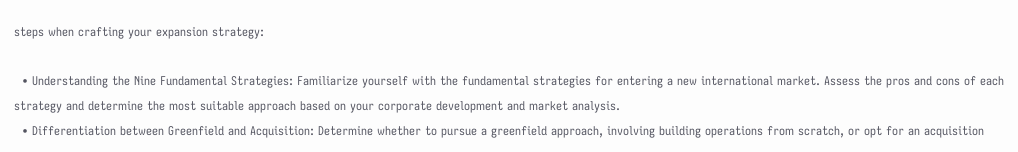steps when crafting your expansion strategy:

  • Understanding the Nine Fundamental Strategies: Familiarize yourself with the fundamental strategies for entering a new international market. Assess the pros and cons of each strategy and determine the most suitable approach based on your corporate development and market analysis.
  • Differentiation between Greenfield and Acquisition: Determine whether to pursue a greenfield approach, involving building operations from scratch, or opt for an acquisition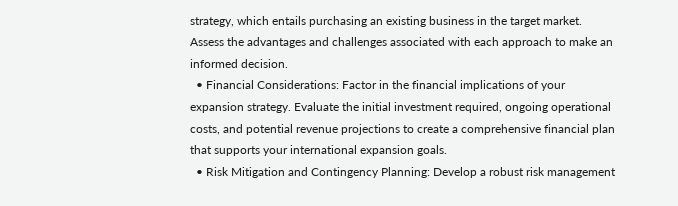strategy, which entails purchasing an existing business in the target market. Assess the advantages and challenges associated with each approach to make an informed decision.
  • Financial Considerations: Factor in the financial implications of your expansion strategy. Evaluate the initial investment required, ongoing operational costs, and potential revenue projections to create a comprehensive financial plan that supports your international expansion goals.
  • Risk Mitigation and Contingency Planning: Develop a robust risk management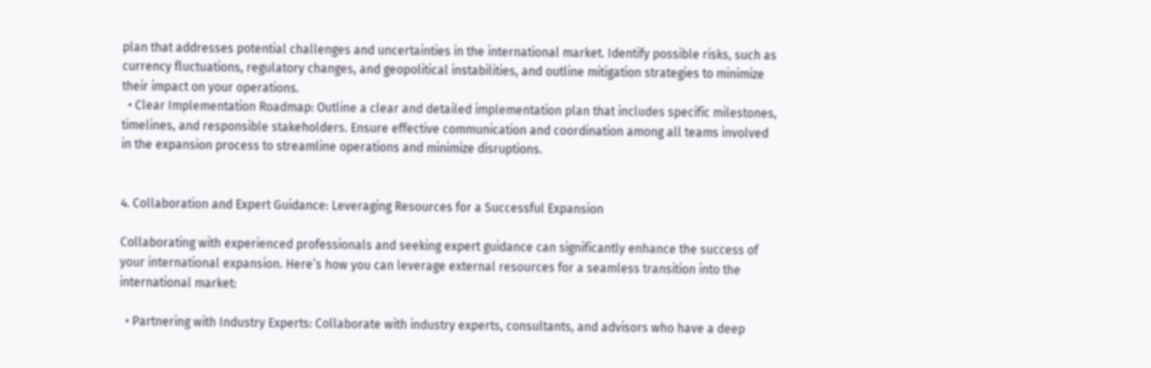plan that addresses potential challenges and uncertainties in the international market. Identify possible risks, such as currency fluctuations, regulatory changes, and geopolitical instabilities, and outline mitigation strategies to minimize their impact on your operations.
  • Clear Implementation Roadmap: Outline a clear and detailed implementation plan that includes specific milestones, timelines, and responsible stakeholders. Ensure effective communication and coordination among all teams involved in the expansion process to streamline operations and minimize disruptions.


4. Collaboration and Expert Guidance: Leveraging Resources for a Successful Expansion

Collaborating with experienced professionals and seeking expert guidance can significantly enhance the success of your international expansion. Here’s how you can leverage external resources for a seamless transition into the international market:

  • Partnering with Industry Experts: Collaborate with industry experts, consultants, and advisors who have a deep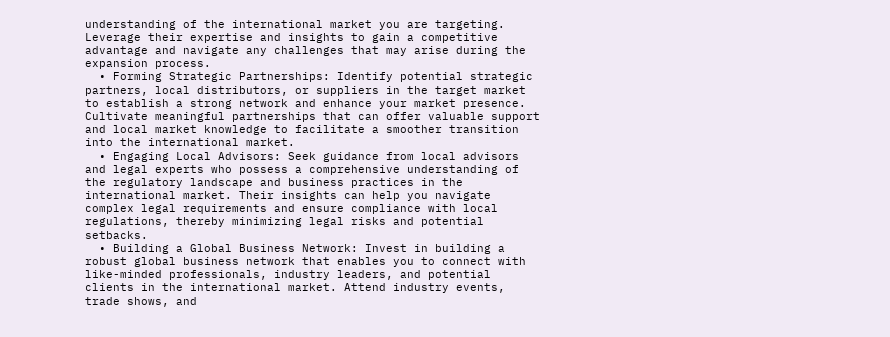understanding of the international market you are targeting. Leverage their expertise and insights to gain a competitive advantage and navigate any challenges that may arise during the expansion process.
  • Forming Strategic Partnerships: Identify potential strategic partners, local distributors, or suppliers in the target market to establish a strong network and enhance your market presence. Cultivate meaningful partnerships that can offer valuable support and local market knowledge to facilitate a smoother transition into the international market.
  • Engaging Local Advisors: Seek guidance from local advisors and legal experts who possess a comprehensive understanding of the regulatory landscape and business practices in the international market. Their insights can help you navigate complex legal requirements and ensure compliance with local regulations, thereby minimizing legal risks and potential setbacks.
  • Building a Global Business Network: Invest in building a robust global business network that enables you to connect with like-minded professionals, industry leaders, and potential clients in the international market. Attend industry events, trade shows, and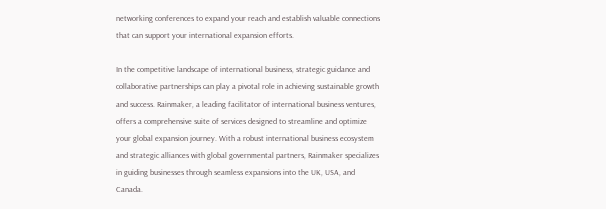networking conferences to expand your reach and establish valuable connections that can support your international expansion efforts.

In the competitive landscape of international business, strategic guidance and collaborative partnerships can play a pivotal role in achieving sustainable growth and success. Rainmaker, a leading facilitator of international business ventures, offers a comprehensive suite of services designed to streamline and optimize your global expansion journey. With a robust international business ecosystem and strategic alliances with global governmental partners, Rainmaker specializes in guiding businesses through seamless expansions into the UK, USA, and Canada.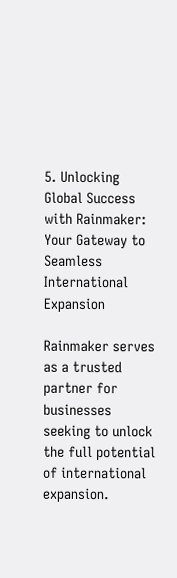5. Unlocking Global Success with Rainmaker: Your Gateway to Seamless International Expansion

Rainmaker serves as a trusted partner for businesses seeking to unlock the full potential of international expansion.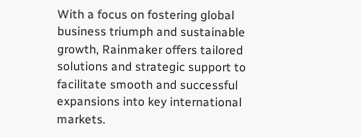With a focus on fostering global business triumph and sustainable growth, Rainmaker offers tailored solutions and strategic support to facilitate smooth and successful expansions into key international markets.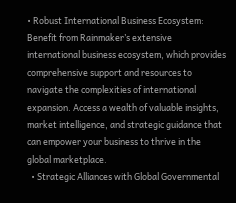• Robust International Business Ecosystem: Benefit from Rainmaker’s extensive international business ecosystem, which provides comprehensive support and resources to navigate the complexities of international expansion. Access a wealth of valuable insights, market intelligence, and strategic guidance that can empower your business to thrive in the global marketplace.
  • Strategic Alliances with Global Governmental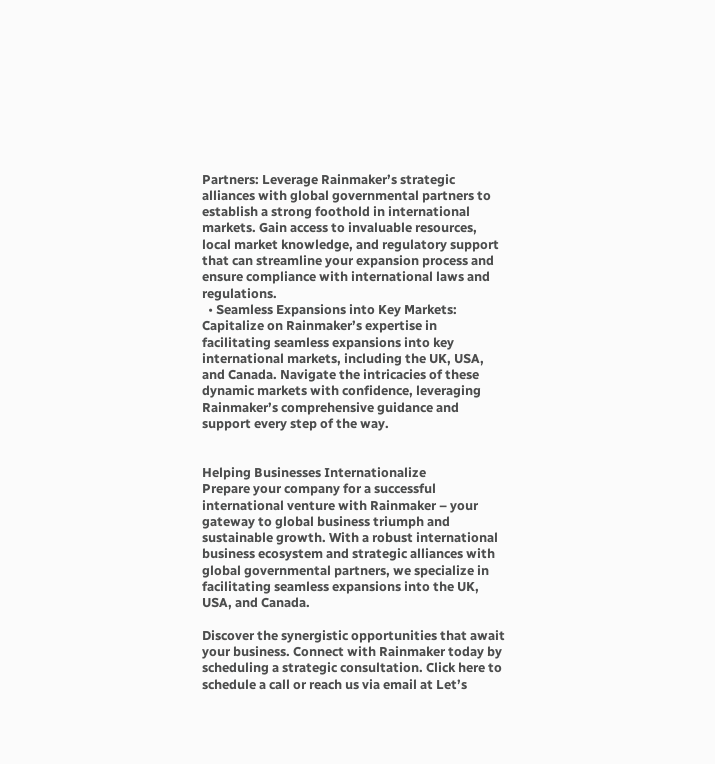Partners: Leverage Rainmaker’s strategic alliances with global governmental partners to establish a strong foothold in international markets. Gain access to invaluable resources, local market knowledge, and regulatory support that can streamline your expansion process and ensure compliance with international laws and regulations.
  • Seamless Expansions into Key Markets: Capitalize on Rainmaker’s expertise in facilitating seamless expansions into key international markets, including the UK, USA, and Canada. Navigate the intricacies of these dynamic markets with confidence, leveraging Rainmaker’s comprehensive guidance and support every step of the way.


Helping Businesses Internationalize
Prepare your company for a successful international venture with Rainmaker – your gateway to global business triumph and sustainable growth. With a robust international business ecosystem and strategic alliances with global governmental partners, we specialize in facilitating seamless expansions into the UK, USA, and Canada.

Discover the synergistic opportunities that await your business. Connect with Rainmaker today by scheduling a strategic consultation. Click here to schedule a call or reach us via email at Let’s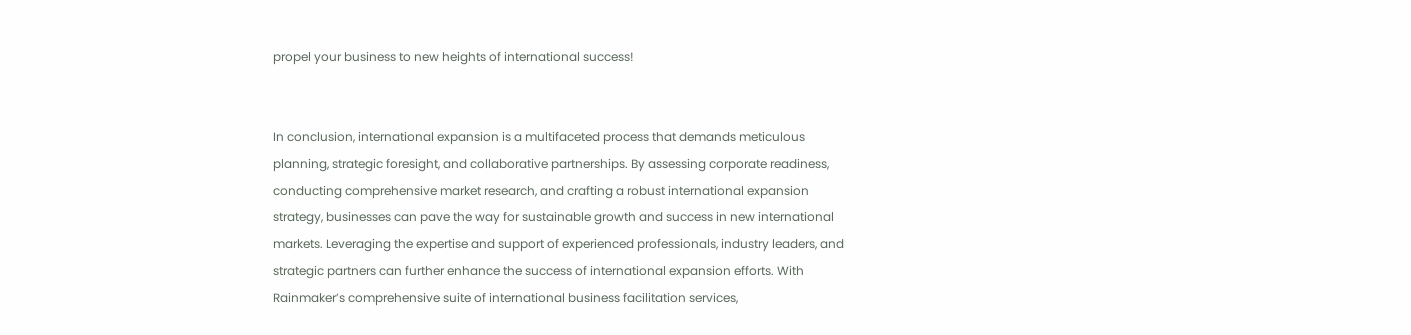propel your business to new heights of international success!


In conclusion, international expansion is a multifaceted process that demands meticulous planning, strategic foresight, and collaborative partnerships. By assessing corporate readiness, conducting comprehensive market research, and crafting a robust international expansion strategy, businesses can pave the way for sustainable growth and success in new international markets. Leveraging the expertise and support of experienced professionals, industry leaders, and strategic partners can further enhance the success of international expansion efforts. With Rainmaker’s comprehensive suite of international business facilitation services,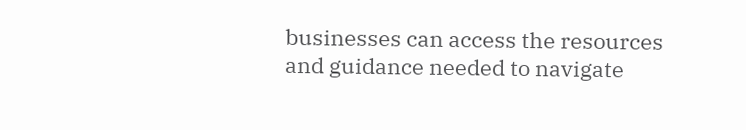businesses can access the resources and guidance needed to navigate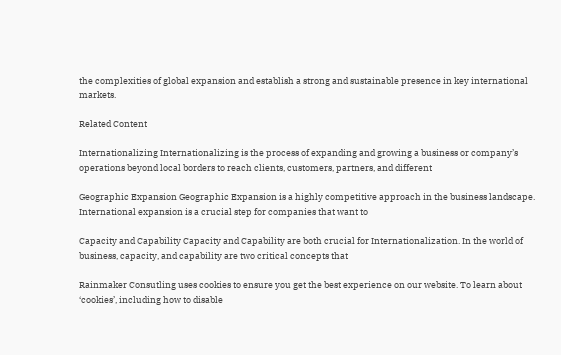the complexities of global expansion and establish a strong and sustainable presence in key international markets.

Related Content

Internationalizing Internationalizing is the process of expanding and growing a business or company’s operations beyond local borders to reach clients, customers, partners, and different

Geographic Expansion Geographic Expansion is a highly competitive approach in the business landscape. International expansion is a crucial step for companies that want to

Capacity and Capability Capacity and Capability are both crucial for Internationalization. In the world of business, capacity, and capability are two critical concepts that

Rainmaker Consutling uses cookies to ensure you get the best experience on our website. To learn about ‘cookies’, including how to disable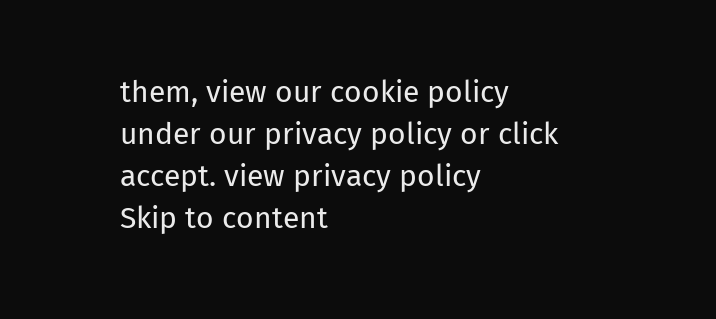them, view our cookie policy under our privacy policy or click accept. view privacy policy
Skip to content